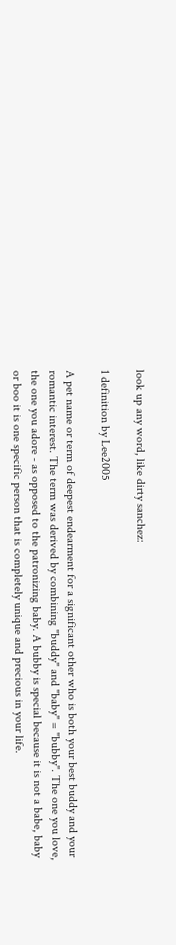look up any word, like dirty sanchez:

1 definition by Lee2005

A pet name or term of deepest endearment for a significant other who is both your best buddy and your romantic interest. The term was derived by combining "buddy" and "baby" = "bubby". The one you love, the one you adore - as opposed to the patronizing baby. A bubby is special because it is not a babe, baby or boo it is one specific person that is completely unique and precious in your life.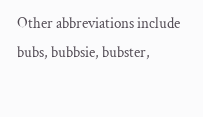Other abbreviations include bubs, bubbsie, bubster,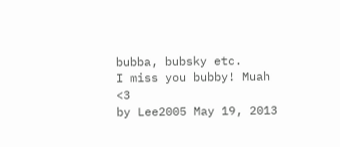bubba, bubsky etc.
I miss you bubby! Muah <3
by Lee2005 May 19, 2013